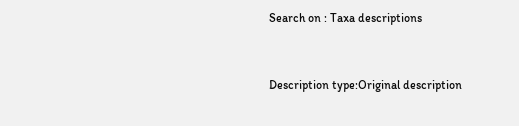Search on : Taxa descriptions


Description type:Original description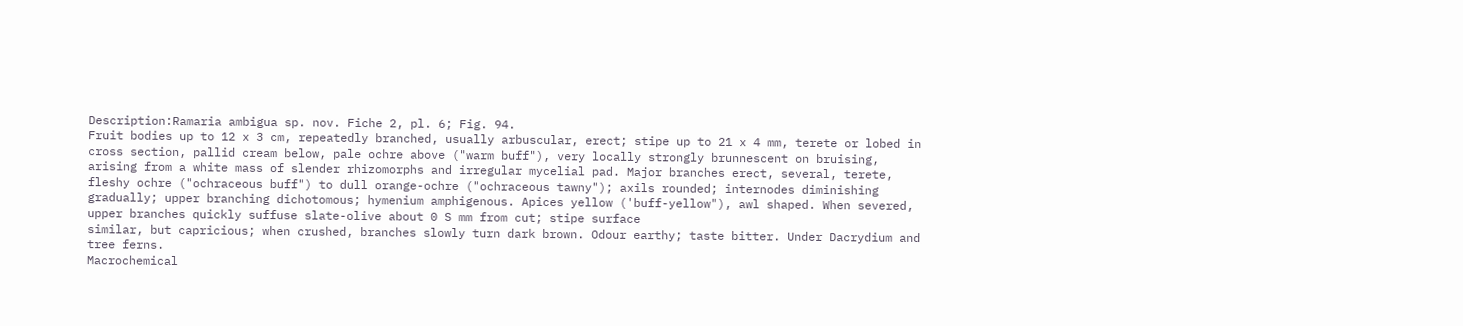Description:Ramaria ambigua sp. nov. Fiche 2, pl. 6; Fig. 94.
Fruit bodies up to 12 x 3 cm, repeatedly branched, usually arbuscular, erect; stipe up to 21 x 4 mm, terete or lobed in cross section, pallid cream below, pale ochre above ("warm buff"), very locally strongly brunnescent on bruising, arising from a white mass of slender rhizomorphs and irregular mycelial pad. Major branches erect, several, terete, fleshy ochre ("ochraceous buff") to dull orange-ochre ("ochraceous tawny"); axils rounded; internodes diminishing gradually; upper branching dichotomous; hymenium amphigenous. Apices yellow ('buff-yellow"), awl shaped. When severed, upper branches quickly suffuse slate-olive about 0 S mm from cut; stipe surface
similar, but capricious; when crushed, branches slowly turn dark brown. Odour earthy; taste bitter. Under Dacrydium and tree ferns.
Macrochemical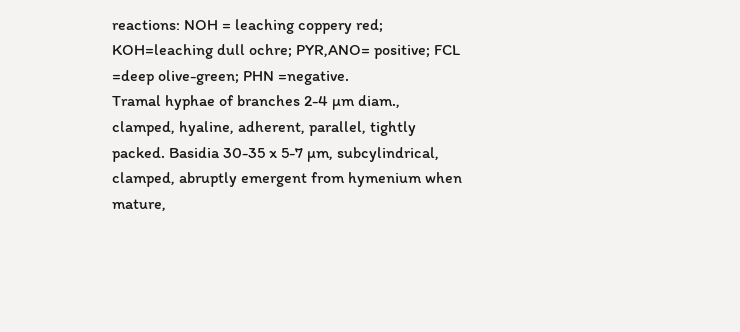reactions: NOH = leaching coppery red; KOH=leaching dull ochre; PYR,ANO= positive; FCL =deep olive-green; PHN =negative.
Tramal hyphae of branches 2-4 µm diam., clamped, hyaline, adherent, parallel, tightly packed. Basidia 30-35 x 5-7 µm, subcylindrical, clamped, abruptly emergent from hymenium when mature,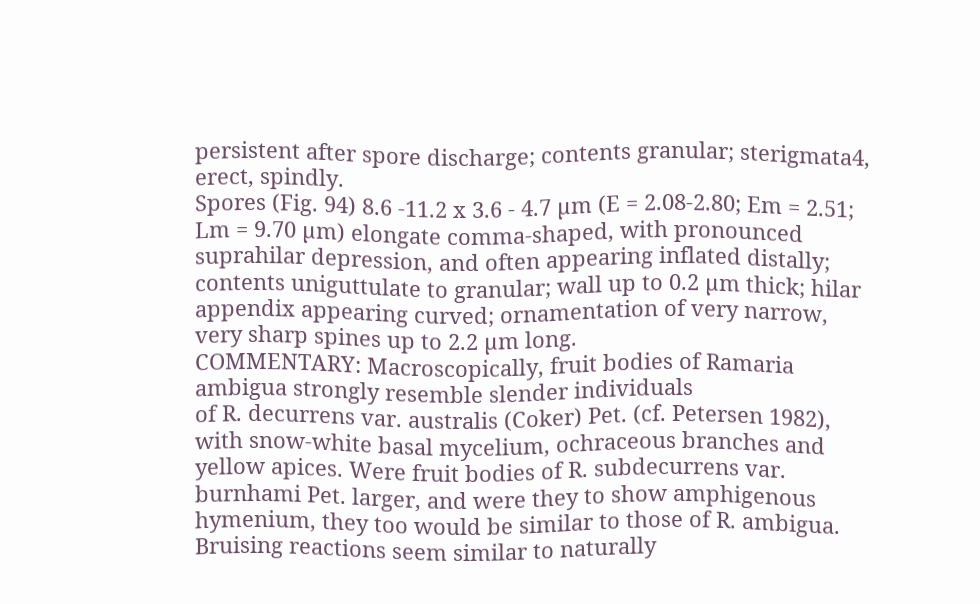persistent after spore discharge; contents granular; sterigmata4, erect, spindly.
Spores (Fig. 94) 8.6 -11.2 x 3.6 - 4.7 µm (E = 2.08-2.80; Em = 2.51; Lm = 9.70 µm) elongate comma-shaped, with pronounced suprahilar depression, and often appearing inflated distally; contents uniguttulate to granular; wall up to 0.2 µm thick; hilar appendix appearing curved; ornamentation of very narrow, very sharp spines up to 2.2 µm long.
COMMENTARY: Macroscopically, fruit bodies of Ramaria ambigua strongly resemble slender individuals
of R. decurrens var. australis (Coker) Pet. (cf. Petersen 1982), with snow-white basal mycelium, ochraceous branches and yellow apices. Were fruit bodies of R. subdecurrens var. burnhami Pet. larger, and were they to show amphigenous hymenium, they too would be similar to those of R. ambigua. Bruising reactions seem similar to naturally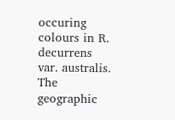occuring colours in R. decurrens var. australis. The geographic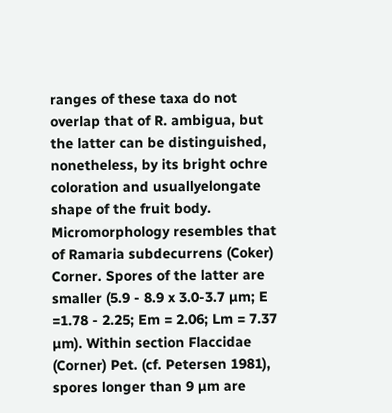ranges of these taxa do not overlap that of R. ambigua, but the latter can be distinguished, nonetheless, by its bright ochre coloration and usuallyelongate shape of the fruit body.
Micromorphology resembles that of Ramaria subdecurrens (Coker) Corner. Spores of the latter are smaller (5.9 - 8.9 x 3.0-3.7 µm; E =1.78 - 2.25; Em = 2.06; Lm = 7.37 µm). Within section Flaccidae (Corner) Pet. (cf. Petersen 1981), spores longer than 9 µm are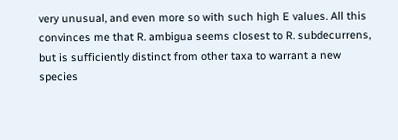very unusual, and even more so with such high E values. All this convinces me that R. ambigua seems closest to R. subdecurrens, but is sufficiently distinct from other taxa to warrant a new species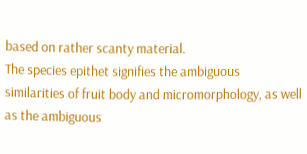based on rather scanty material.
The species epithet signifies the ambiguous similarities of fruit body and micromorphology, as well as the ambiguous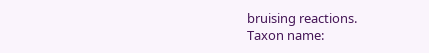bruising reactions.
Taxon name: